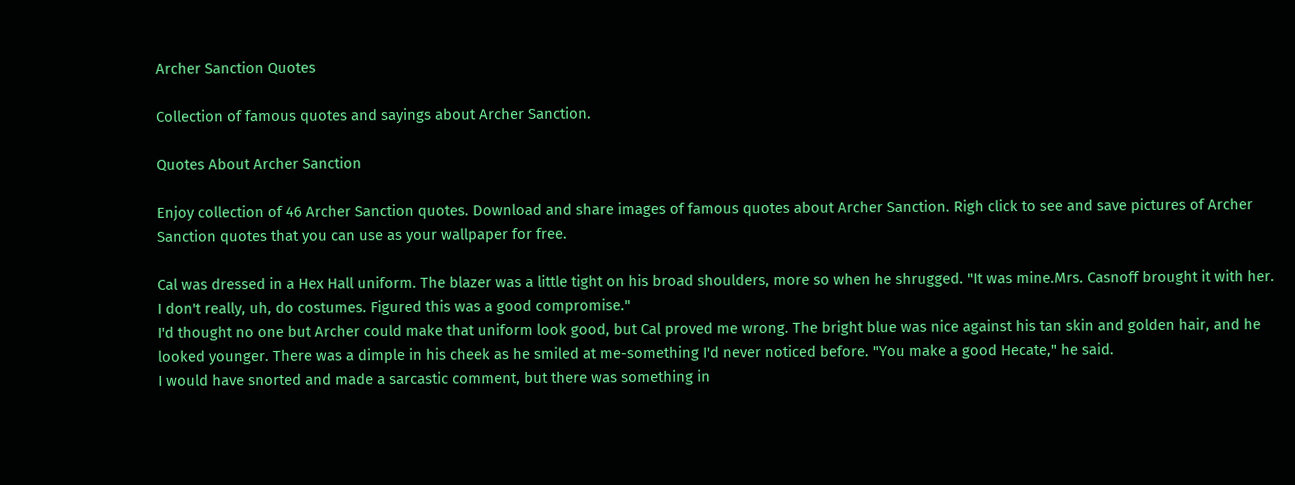Archer Sanction Quotes

Collection of famous quotes and sayings about Archer Sanction.

Quotes About Archer Sanction

Enjoy collection of 46 Archer Sanction quotes. Download and share images of famous quotes about Archer Sanction. Righ click to see and save pictures of Archer Sanction quotes that you can use as your wallpaper for free.

Cal was dressed in a Hex Hall uniform. The blazer was a little tight on his broad shoulders, more so when he shrugged. "It was mine.Mrs. Casnoff brought it with her. I don't really, uh, do costumes. Figured this was a good compromise."
I'd thought no one but Archer could make that uniform look good, but Cal proved me wrong. The bright blue was nice against his tan skin and golden hair, and he looked younger. There was a dimple in his cheek as he smiled at me-something I'd never noticed before. "You make a good Hecate," he said.
I would have snorted and made a sarcastic comment, but there was something in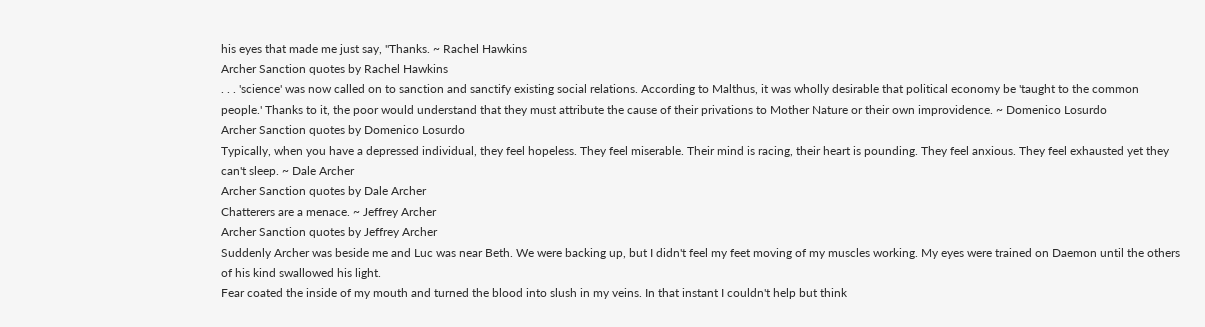his eyes that made me just say, "Thanks. ~ Rachel Hawkins
Archer Sanction quotes by Rachel Hawkins
. . . 'science' was now called on to sanction and sanctify existing social relations. According to Malthus, it was wholly desirable that political economy be 'taught to the common people.' Thanks to it, the poor would understand that they must attribute the cause of their privations to Mother Nature or their own improvidence. ~ Domenico Losurdo
Archer Sanction quotes by Domenico Losurdo
Typically, when you have a depressed individual, they feel hopeless. They feel miserable. Their mind is racing, their heart is pounding. They feel anxious. They feel exhausted yet they can't sleep. ~ Dale Archer
Archer Sanction quotes by Dale Archer
Chatterers are a menace. ~ Jeffrey Archer
Archer Sanction quotes by Jeffrey Archer
Suddenly Archer was beside me and Luc was near Beth. We were backing up, but I didn't feel my feet moving of my muscles working. My eyes were trained on Daemon until the others of his kind swallowed his light.
Fear coated the inside of my mouth and turned the blood into slush in my veins. In that instant I couldn't help but think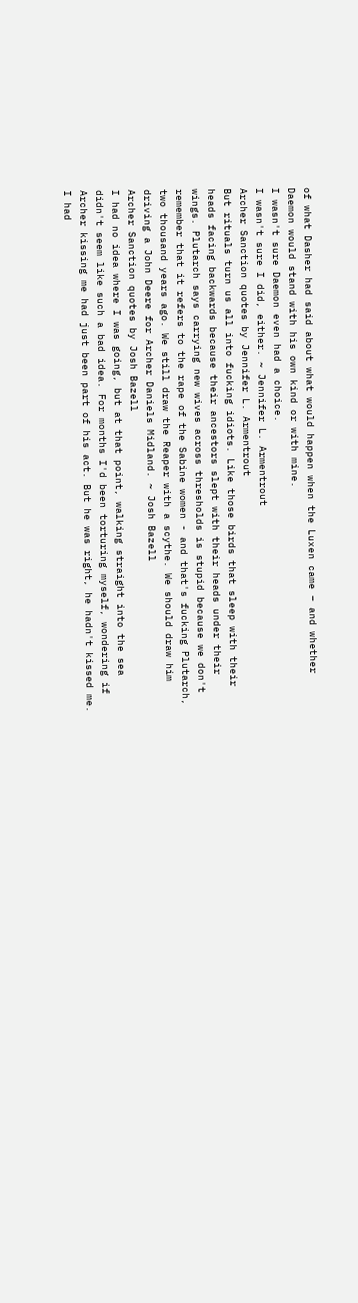of what Dasher had said about what would happen when the Luxen came – and whether Daemon would stand with his own kind or with mine.
I wasn't sure Daemon even had a choice.
I wasn't sure I did, either. ~ Jennifer L. Armentrout
Archer Sanction quotes by Jennifer L. Armentrout
But rituals turn us all into fucking idiots. Like those birds that sleep with their heads facing backwards because their ancestors slept with their heads under their wings. Plutarch says carrying new wives across thresholds is stupid because we don't remember that it refers to the rape of the Sabine women - and that's fucking Plutarch, two thousand years ago. We still draw the Reaper with a scythe. We should draw him driving a John Deere for Archer Daniels Midland. ~ Josh Bazell
Archer Sanction quotes by Josh Bazell
I had no idea where I was going, but at that point, walking straight into the sea didn't seem like such a bad idea. For months I'd been torturing myself, wondering if Archer kissing me had just been part of his act. But he was right, he hadn't kissed me. I had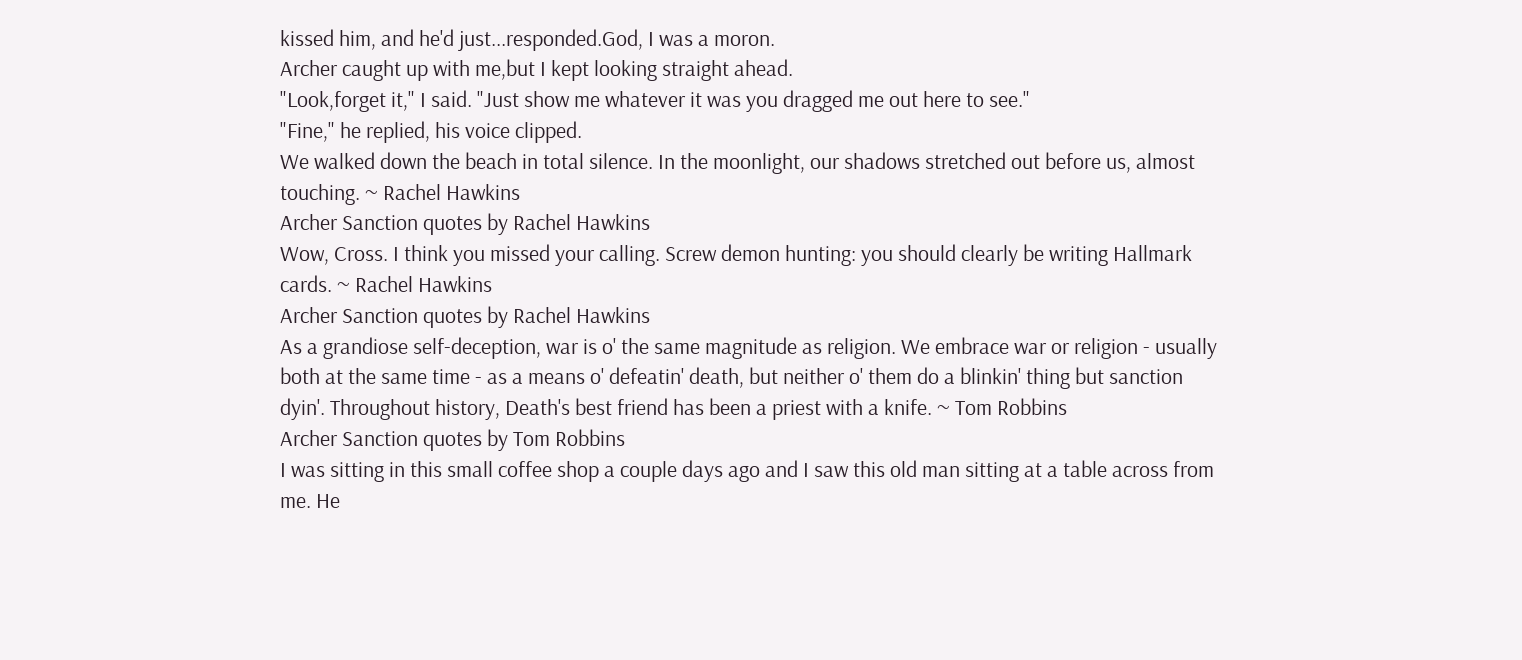kissed him, and he'd just...responded.God, I was a moron.
Archer caught up with me,but I kept looking straight ahead.
"Look,forget it," I said. "Just show me whatever it was you dragged me out here to see."
"Fine," he replied, his voice clipped.
We walked down the beach in total silence. In the moonlight, our shadows stretched out before us, almost touching. ~ Rachel Hawkins
Archer Sanction quotes by Rachel Hawkins
Wow, Cross. I think you missed your calling. Screw demon hunting: you should clearly be writing Hallmark cards. ~ Rachel Hawkins
Archer Sanction quotes by Rachel Hawkins
As a grandiose self-deception, war is o' the same magnitude as religion. We embrace war or religion - usually both at the same time - as a means o' defeatin' death, but neither o' them do a blinkin' thing but sanction dyin'. Throughout history, Death's best friend has been a priest with a knife. ~ Tom Robbins
Archer Sanction quotes by Tom Robbins
I was sitting in this small coffee shop a couple days ago and I saw this old man sitting at a table across from me. He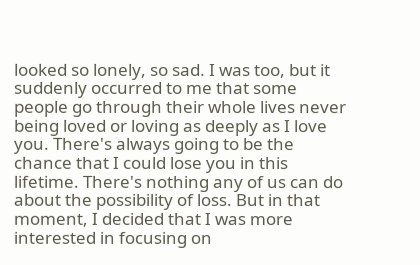looked so lonely, so sad. I was too, but it suddenly occurred to me that some people go through their whole lives never being loved or loving as deeply as I love you. There's always going to be the chance that I could lose you in this lifetime. There's nothing any of us can do about the possibility of loss. But in that moment, I decided that I was more interested in focusing on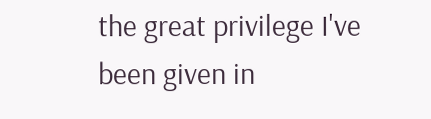the great privilege I've been given in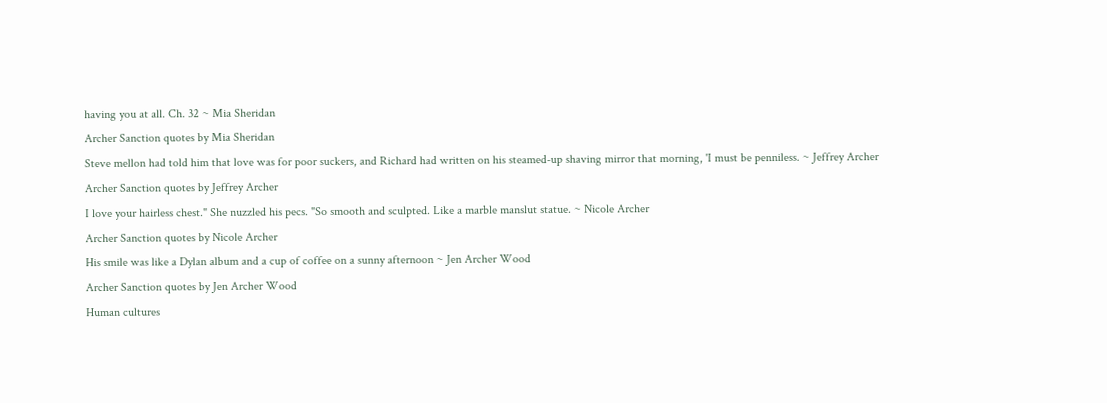having you at all. Ch. 32 ~ Mia Sheridan
Archer Sanction quotes by Mia Sheridan
Steve mellon had told him that love was for poor suckers, and Richard had written on his steamed-up shaving mirror that morning, 'I must be penniless. ~ Jeffrey Archer
Archer Sanction quotes by Jeffrey Archer
I love your hairless chest." She nuzzled his pecs. "So smooth and sculpted. Like a marble manslut statue. ~ Nicole Archer
Archer Sanction quotes by Nicole Archer
His smile was like a Dylan album and a cup of coffee on a sunny afternoon ~ Jen Archer Wood
Archer Sanction quotes by Jen Archer Wood
Human cultures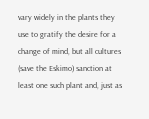vary widely in the plants they use to gratify the desire for a change of mind, but all cultures (save the Eskimo) sanction at least one such plant and, just as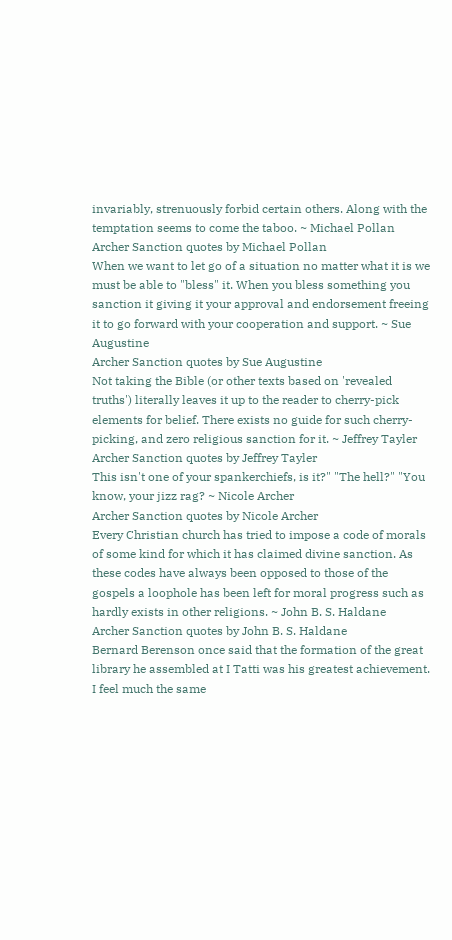invariably, strenuously forbid certain others. Along with the temptation seems to come the taboo. ~ Michael Pollan
Archer Sanction quotes by Michael Pollan
When we want to let go of a situation no matter what it is we must be able to "bless" it. When you bless something you sanction it giving it your approval and endorsement freeing it to go forward with your cooperation and support. ~ Sue Augustine
Archer Sanction quotes by Sue Augustine
Not taking the Bible (or other texts based on 'revealed truths') literally leaves it up to the reader to cherry-pick elements for belief. There exists no guide for such cherry-picking, and zero religious sanction for it. ~ Jeffrey Tayler
Archer Sanction quotes by Jeffrey Tayler
This isn't one of your spankerchiefs, is it?" "The hell?" "You know, your jizz rag? ~ Nicole Archer
Archer Sanction quotes by Nicole Archer
Every Christian church has tried to impose a code of morals of some kind for which it has claimed divine sanction. As these codes have always been opposed to those of the gospels a loophole has been left for moral progress such as hardly exists in other religions. ~ John B. S. Haldane
Archer Sanction quotes by John B. S. Haldane
Bernard Berenson once said that the formation of the great library he assembled at I Tatti was his greatest achievement. I feel much the same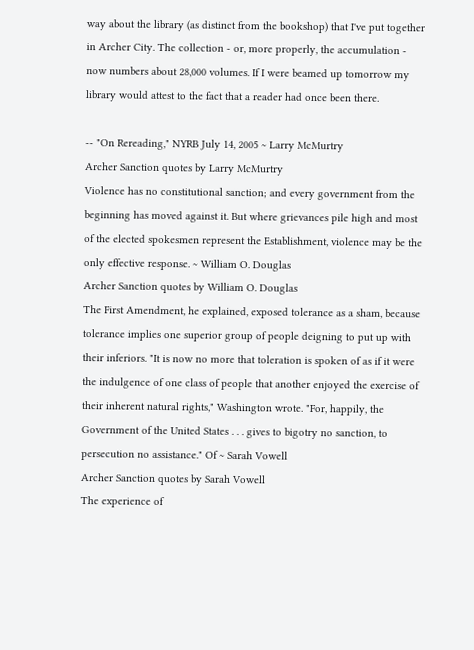way about the library (as distinct from the bookshop) that I've put together in Archer City. The collection - or, more properly, the accumulation - now numbers about 28,000 volumes. If I were beamed up tomorrow my library would attest to the fact that a reader had once been there.

-- "On Rereading," NYRB July 14, 2005 ~ Larry McMurtry
Archer Sanction quotes by Larry McMurtry
Violence has no constitutional sanction; and every government from the beginning has moved against it. But where grievances pile high and most of the elected spokesmen represent the Establishment, violence may be the only effective response. ~ William O. Douglas
Archer Sanction quotes by William O. Douglas
The First Amendment, he explained, exposed tolerance as a sham, because tolerance implies one superior group of people deigning to put up with their inferiors. "It is now no more that toleration is spoken of as if it were the indulgence of one class of people that another enjoyed the exercise of their inherent natural rights," Washington wrote. "For, happily, the Government of the United States . . . gives to bigotry no sanction, to persecution no assistance." Of ~ Sarah Vowell
Archer Sanction quotes by Sarah Vowell
The experience of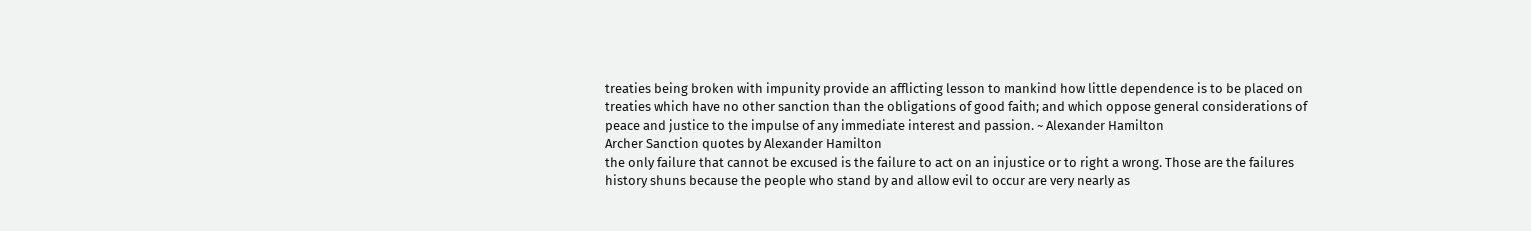treaties being broken with impunity provide an afflicting lesson to mankind how little dependence is to be placed on treaties which have no other sanction than the obligations of good faith; and which oppose general considerations of peace and justice to the impulse of any immediate interest and passion. ~ Alexander Hamilton
Archer Sanction quotes by Alexander Hamilton
the only failure that cannot be excused is the failure to act on an injustice or to right a wrong. Those are the failures history shuns because the people who stand by and allow evil to occur are very nearly as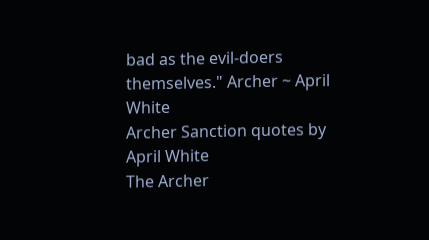bad as the evil-doers themselves." Archer ~ April White
Archer Sanction quotes by April White
The Archer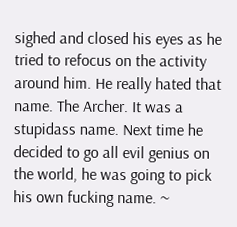sighed and closed his eyes as he tried to refocus on the activity around him. He really hated that name. The Archer. It was a stupidass name. Next time he decided to go all evil genius on the world, he was going to pick his own fucking name. ~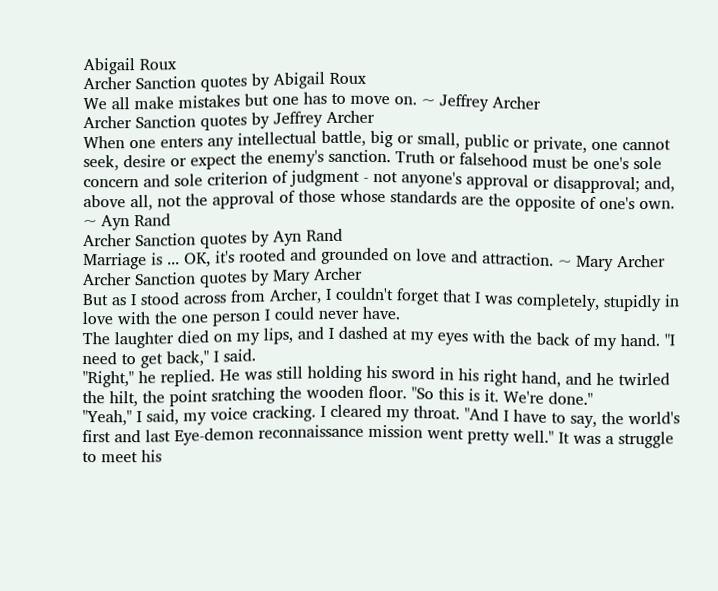Abigail Roux
Archer Sanction quotes by Abigail Roux
We all make mistakes but one has to move on. ~ Jeffrey Archer
Archer Sanction quotes by Jeffrey Archer
When one enters any intellectual battle, big or small, public or private, one cannot seek, desire or expect the enemy's sanction. Truth or falsehood must be one's sole concern and sole criterion of judgment - not anyone's approval or disapproval; and, above all, not the approval of those whose standards are the opposite of one's own. ~ Ayn Rand
Archer Sanction quotes by Ayn Rand
Marriage is ... OK, it's rooted and grounded on love and attraction. ~ Mary Archer
Archer Sanction quotes by Mary Archer
But as I stood across from Archer, I couldn't forget that I was completely, stupidly in love with the one person I could never have.
The laughter died on my lips, and I dashed at my eyes with the back of my hand. "I need to get back," I said.
"Right," he replied. He was still holding his sword in his right hand, and he twirled the hilt, the point sratching the wooden floor. "So this is it. We're done."
"Yeah," I said, my voice cracking. I cleared my throat. "And I have to say, the world's first and last Eye-demon reconnaissance mission went pretty well." It was a struggle to meet his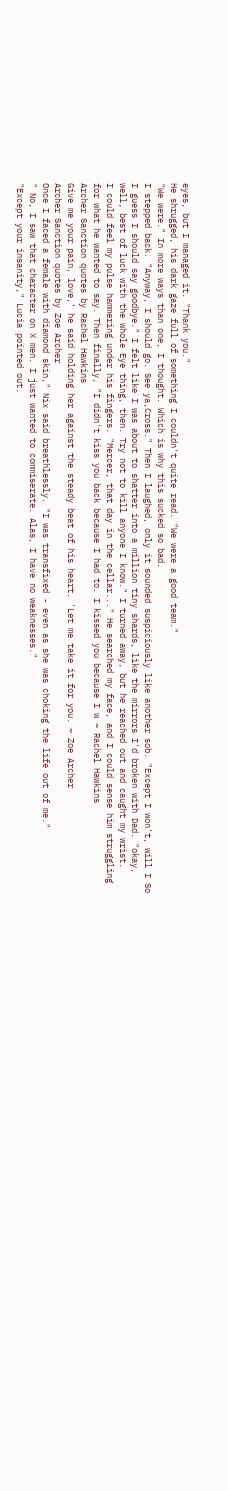eyes, but I managed it. "Thank you."
He shrugged, his dark gaze full of something I couldn't quite read. "We were a good team."
"We were." In more ways than one, I thought. Which is why this sucked so bad.
I stepped back. "Anyway, I should go. See ya,Cross." Then I laughed, only it sounded suspiciously like another sob. "Except I won't, will I So I guess I should say goodbye." I felt like I was about to shatter into a million tiny shards, like the mirrors I'd broken with Dad. "okay, well, best of luck with the whole Eye thing, then. Try not to kill anyone I know." I turned away, but he reached out and caught my wrist.
I could feel my pulse hammering under his fingers. "Mercer, that day in the cellar..." He searched my face, and I could sense him struggling for what he wanted to say. Then finally, "I didn't kiss you back because I had to. I kissed you because I w ~ Rachel Hawkins
Archer Sanction quotes by Rachel Hawkins
Give me your pain, love,' he said holding her against the steady beat of his heart. 'Let me take it for you. ~ Zoe Archer
Archer Sanction quotes by Zoe Archer
Once I faced a female with diamond skin," Nix said breathlessly. "I was transfixed - even as she was choking the life out of me."
" No, I saw that character on X men. I just wanted to commiserate. Alas, I have no weaknesses."
"Except your insanity," Lucia pointed out.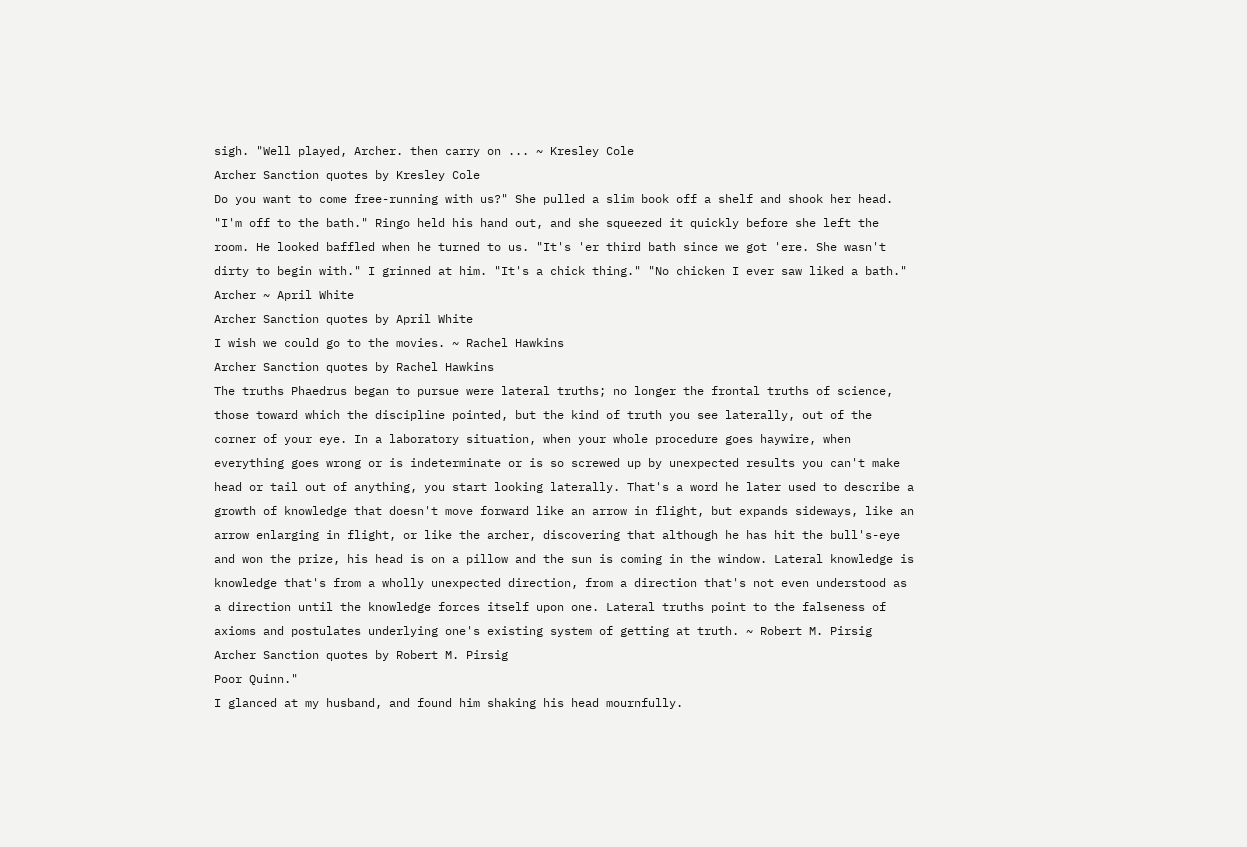sigh. "Well played, Archer. then carry on ... ~ Kresley Cole
Archer Sanction quotes by Kresley Cole
Do you want to come free-running with us?" She pulled a slim book off a shelf and shook her head. "I'm off to the bath." Ringo held his hand out, and she squeezed it quickly before she left the room. He looked baffled when he turned to us. "It's 'er third bath since we got 'ere. She wasn't dirty to begin with." I grinned at him. "It's a chick thing." "No chicken I ever saw liked a bath." Archer ~ April White
Archer Sanction quotes by April White
I wish we could go to the movies. ~ Rachel Hawkins
Archer Sanction quotes by Rachel Hawkins
The truths Phaedrus began to pursue were lateral truths; no longer the frontal truths of science, those toward which the discipline pointed, but the kind of truth you see laterally, out of the corner of your eye. In a laboratory situation, when your whole procedure goes haywire, when everything goes wrong or is indeterminate or is so screwed up by unexpected results you can't make head or tail out of anything, you start looking laterally. That's a word he later used to describe a growth of knowledge that doesn't move forward like an arrow in flight, but expands sideways, like an arrow enlarging in flight, or like the archer, discovering that although he has hit the bull's-eye and won the prize, his head is on a pillow and the sun is coming in the window. Lateral knowledge is knowledge that's from a wholly unexpected direction, from a direction that's not even understood as a direction until the knowledge forces itself upon one. Lateral truths point to the falseness of axioms and postulates underlying one's existing system of getting at truth. ~ Robert M. Pirsig
Archer Sanction quotes by Robert M. Pirsig
Poor Quinn."
I glanced at my husband, and found him shaking his head mournfully.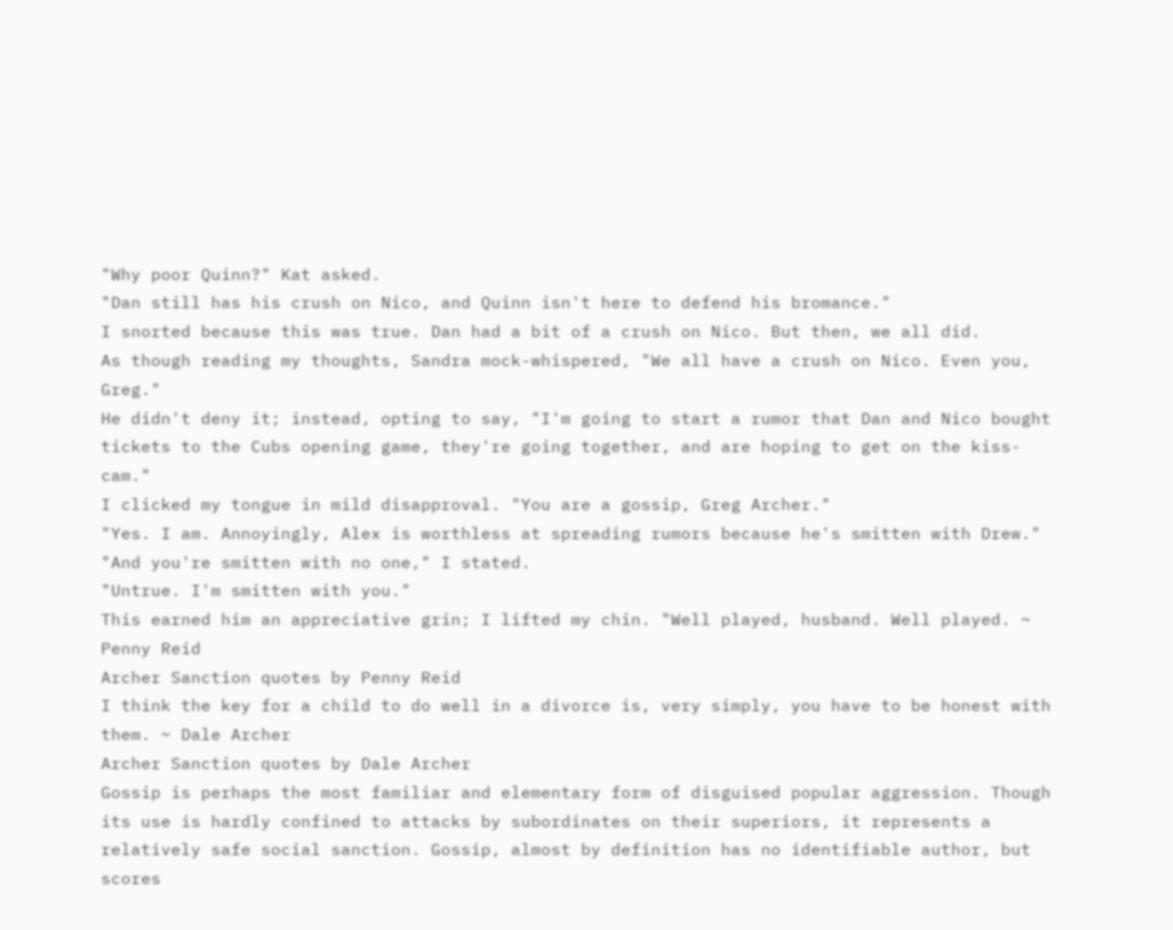"Why poor Quinn?" Kat asked.
"Dan still has his crush on Nico, and Quinn isn't here to defend his bromance."
I snorted because this was true. Dan had a bit of a crush on Nico. But then, we all did.
As though reading my thoughts, Sandra mock-whispered, "We all have a crush on Nico. Even you, Greg."
He didn't deny it; instead, opting to say, "I'm going to start a rumor that Dan and Nico bought tickets to the Cubs opening game, they're going together, and are hoping to get on the kiss-cam."
I clicked my tongue in mild disapproval. "You are a gossip, Greg Archer."
"Yes. I am. Annoyingly, Alex is worthless at spreading rumors because he's smitten with Drew."
"And you're smitten with no one," I stated.
"Untrue. I'm smitten with you."
This earned him an appreciative grin; I lifted my chin. "Well played, husband. Well played. ~ Penny Reid
Archer Sanction quotes by Penny Reid
I think the key for a child to do well in a divorce is, very simply, you have to be honest with them. ~ Dale Archer
Archer Sanction quotes by Dale Archer
Gossip is perhaps the most familiar and elementary form of disguised popular aggression. Though its use is hardly confined to attacks by subordinates on their superiors, it represents a relatively safe social sanction. Gossip, almost by definition has no identifiable author, but scores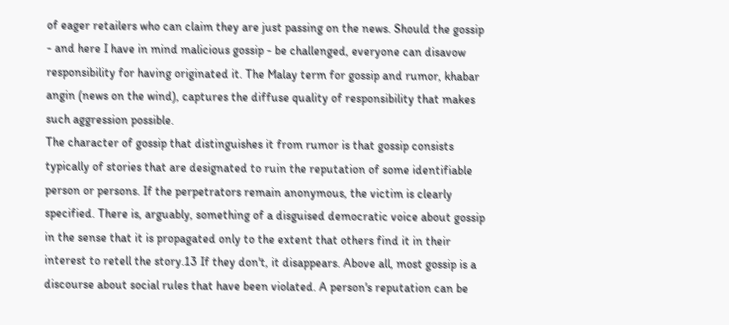of eager retailers who can claim they are just passing on the news. Should the gossip - and here I have in mind malicious gossip - be challenged, everyone can disavow responsibility for having originated it. The Malay term for gossip and rumor, khabar angin (news on the wind), captures the diffuse quality of responsibility that makes such aggression possible.
The character of gossip that distinguishes it from rumor is that gossip consists typically of stories that are designated to ruin the reputation of some identifiable person or persons. If the perpetrators remain anonymous, the victim is clearly specified. There is, arguably, something of a disguised democratic voice about gossip in the sense that it is propagated only to the extent that others find it in their interest to retell the story.13 If they don't, it disappears. Above all, most gossip is a discourse about social rules that have been violated. A person's reputation can be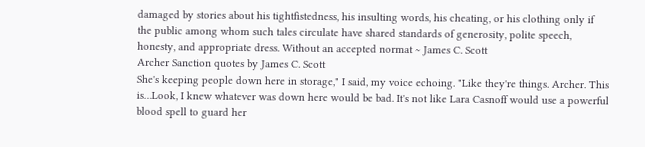damaged by stories about his tightfistedness, his insulting words, his cheating, or his clothing only if the public among whom such tales circulate have shared standards of generosity, polite speech, honesty, and appropriate dress. Without an accepted normat ~ James C. Scott
Archer Sanction quotes by James C. Scott
She's keeping people down here in storage," I said, my voice echoing. "Like they're things. Archer. This is…Look, I knew whatever was down here would be bad. It's not like Lara Casnoff would use a powerful blood spell to guard her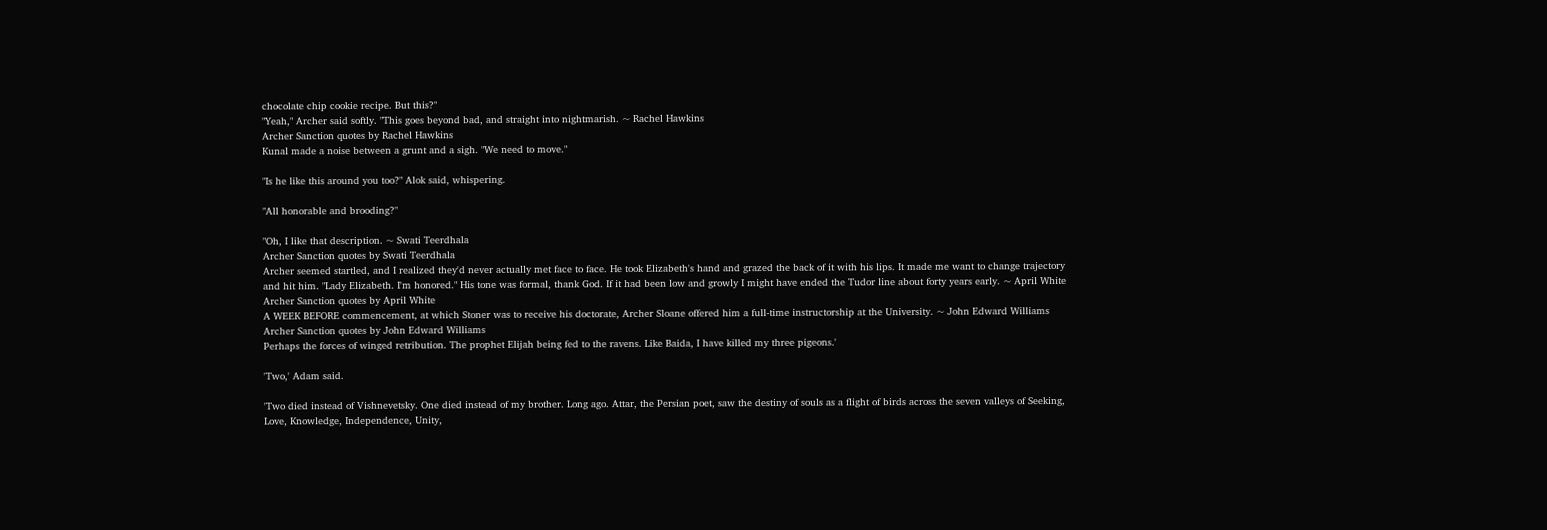chocolate chip cookie recipe. But this?"
"Yeah," Archer said softly. "This goes beyond bad, and straight into nightmarish. ~ Rachel Hawkins
Archer Sanction quotes by Rachel Hawkins
Kunal made a noise between a grunt and a sigh. "We need to move."

"Is he like this around you too?" Alok said, whispering.

"All honorable and brooding?"

"Oh, I like that description. ~ Swati Teerdhala
Archer Sanction quotes by Swati Teerdhala
Archer seemed startled, and I realized they'd never actually met face to face. He took Elizabeth's hand and grazed the back of it with his lips. It made me want to change trajectory and hit him. "Lady Elizabeth. I'm honored." His tone was formal, thank God. If it had been low and growly I might have ended the Tudor line about forty years early. ~ April White
Archer Sanction quotes by April White
A WEEK BEFORE commencement, at which Stoner was to receive his doctorate, Archer Sloane offered him a full-time instructorship at the University. ~ John Edward Williams
Archer Sanction quotes by John Edward Williams
Perhaps the forces of winged retribution. The prophet Elijah being fed to the ravens. Like Baida, I have killed my three pigeons.'

'Two,' Adam said.

'Two died instead of Vishnevetsky. One died instead of my brother. Long ago. Attar, the Persian poet, saw the destiny of souls as a flight of birds across the seven valleys of Seeking, Love, Knowledge, Independence, Unity,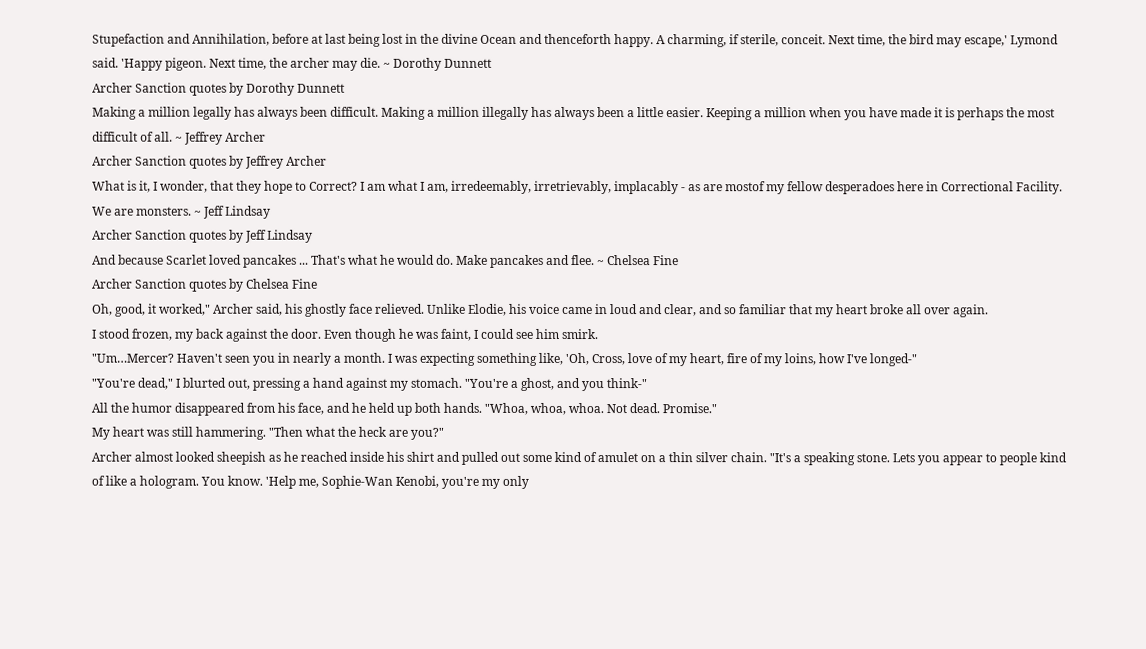Stupefaction and Annihilation, before at last being lost in the divine Ocean and thenceforth happy. A charming, if sterile, conceit. Next time, the bird may escape,' Lymond said. 'Happy pigeon. Next time, the archer may die. ~ Dorothy Dunnett
Archer Sanction quotes by Dorothy Dunnett
Making a million legally has always been difficult. Making a million illegally has always been a little easier. Keeping a million when you have made it is perhaps the most difficult of all. ~ Jeffrey Archer
Archer Sanction quotes by Jeffrey Archer
What is it, I wonder, that they hope to Correct? I am what I am, irredeemably, irretrievably, implacably - as are mostof my fellow desperadoes here in Correctional Facility.
We are monsters. ~ Jeff Lindsay
Archer Sanction quotes by Jeff Lindsay
And because Scarlet loved pancakes ... That's what he would do. Make pancakes and flee. ~ Chelsea Fine
Archer Sanction quotes by Chelsea Fine
Oh, good, it worked," Archer said, his ghostly face relieved. Unlike Elodie, his voice came in loud and clear, and so familiar that my heart broke all over again.
I stood frozen, my back against the door. Even though he was faint, I could see him smirk.
"Um…Mercer? Haven't seen you in nearly a month. I was expecting something like, 'Oh, Cross, love of my heart, fire of my loins, how I've longed-"
"You're dead," I blurted out, pressing a hand against my stomach. "You're a ghost, and you think-"
All the humor disappeared from his face, and he held up both hands. "Whoa, whoa, whoa. Not dead. Promise."
My heart was still hammering. "Then what the heck are you?"
Archer almost looked sheepish as he reached inside his shirt and pulled out some kind of amulet on a thin silver chain. "It's a speaking stone. Lets you appear to people kind of like a hologram. You know. 'Help me, Sophie-Wan Kenobi, you're my only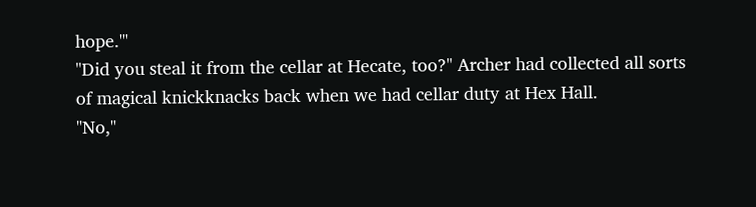hope.'"
"Did you steal it from the cellar at Hecate, too?" Archer had collected all sorts of magical knickknacks back when we had cellar duty at Hex Hall.
"No,"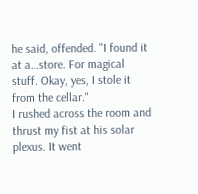he said, offended. "I found it at a…store. For magical stuff. Okay, yes, I stole it from the cellar."
I rushed across the room and thrust my fist at his solar plexus. It went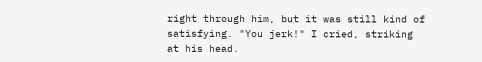right through him, but it was still kind of satisfying. "You jerk!" I cried, striking at his head.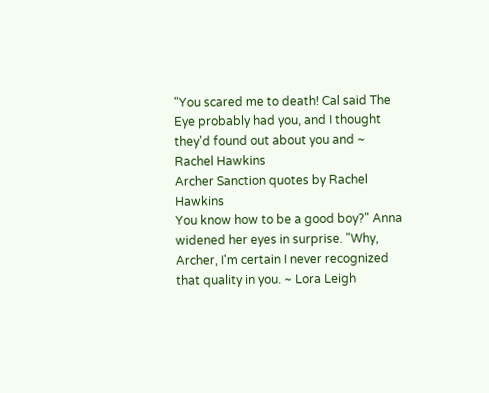"You scared me to death! Cal said The Eye probably had you, and I thought they'd found out about you and ~ Rachel Hawkins
Archer Sanction quotes by Rachel Hawkins
You know how to be a good boy?" Anna widened her eyes in surprise. "Why, Archer, I'm certain I never recognized that quality in you. ~ Lora Leigh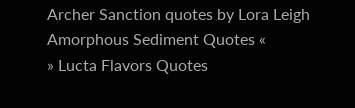Archer Sanction quotes by Lora Leigh
Amorphous Sediment Quotes «
» Lucta Flavors Quotes